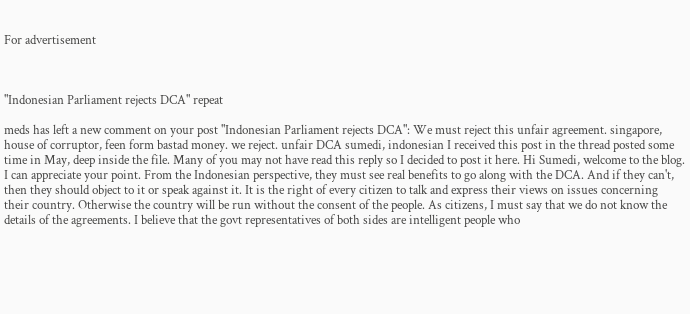For advertisement



"Indonesian Parliament rejects DCA" repeat

meds has left a new comment on your post "Indonesian Parliament rejects DCA": We must reject this unfair agreement. singapore, house of corruptor, feen form bastad money. we reject. unfair DCA sumedi, indonesian I received this post in the thread posted some time in May, deep inside the file. Many of you may not have read this reply so I decided to post it here. Hi Sumedi, welcome to the blog. I can appreciate your point. From the Indonesian perspective, they must see real benefits to go along with the DCA. And if they can't, then they should object to it or speak against it. It is the right of every citizen to talk and express their views on issues concerning their country. Otherwise the country will be run without the consent of the people. As citizens, I must say that we do not know the details of the agreements. I believe that the govt representatives of both sides are intelligent people who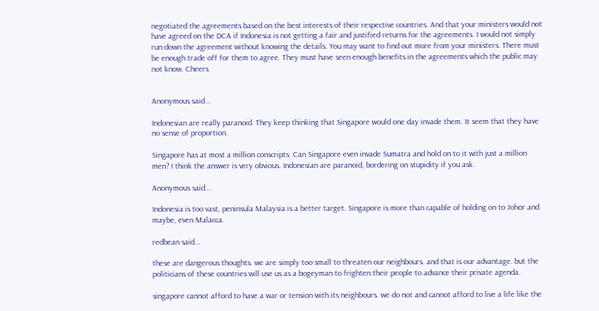negotiated the agreements based on the best interests of their respective countries. And that your ministers would not have agreed on the DCA if Indonesia is not getting a fair and justified returns for the agreements. I would not simply run down the agreement without knowing the details. You may want to find out more from your ministers. There must be enough trade off for them to agree. They must have seen enough benefits in the agreements which the public may not know. Cheers


Anonymous said...

Indonesian are really paranoid. They keep thinking that Singapore would one day invade them. It seem that they have no sense of proportion.

Singapore has at most a million conscripts. Can Singapore even invade Sumatra and hold on to it with just a million men? I think the answer is very obvious. Indonesian are paranoid, bordering on stupidity if you ask.

Anonymous said...

Indonesia is too vast, peninsula Malaysia is a better target. Singapore is more than capable of holding on to Johor and maybe, even Malacca.

redbean said...

these are dangerous thoughts. we are simply too small to threaten our neighbours. and that is our advantage. but the politicians of these countries will use us as a bogeyman to frighten their people to advance their private agenda.

singapore cannot afford to have a war or tension with its neighbours. we do not and cannot afford to live a life like the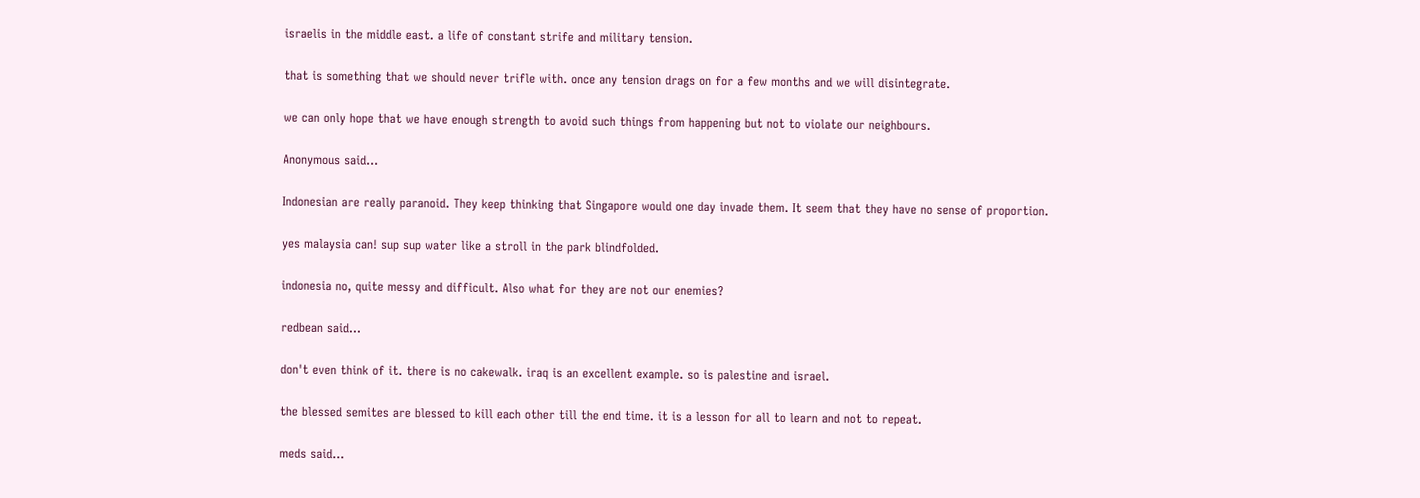israelis in the middle east. a life of constant strife and military tension.

that is something that we should never trifle with. once any tension drags on for a few months and we will disintegrate.

we can only hope that we have enough strength to avoid such things from happening but not to violate our neighbours.

Anonymous said...

Indonesian are really paranoid. They keep thinking that Singapore would one day invade them. It seem that they have no sense of proportion.

yes malaysia can! sup sup water like a stroll in the park blindfolded.

indonesia no, quite messy and difficult. Also what for they are not our enemies?

redbean said...

don't even think of it. there is no cakewalk. iraq is an excellent example. so is palestine and israel.

the blessed semites are blessed to kill each other till the end time. it is a lesson for all to learn and not to repeat.

meds said...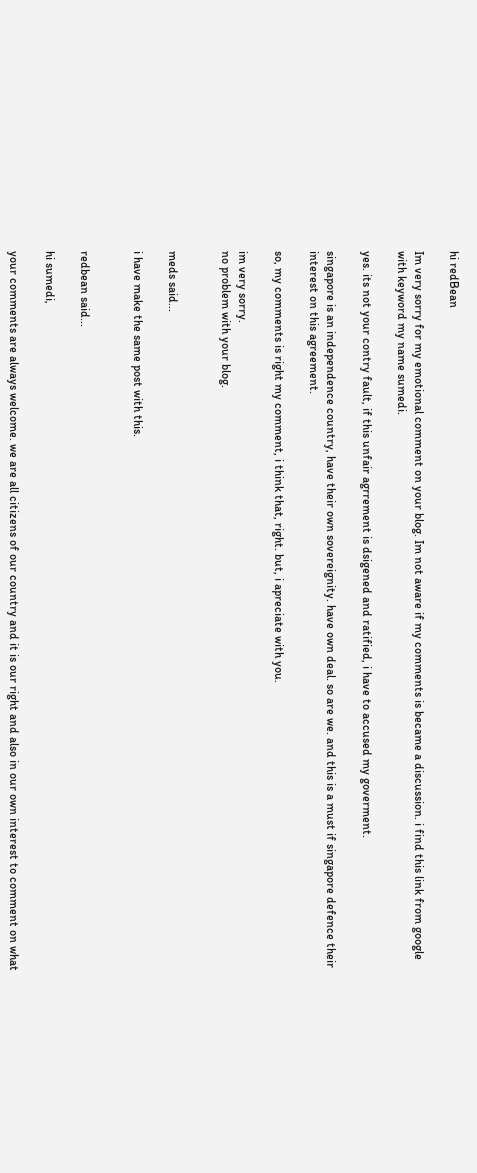hi redBean

Im very sorry for my emotional comment on your blog. Im not aware if my comments is became a discussion. i find this link from google with keyword my name sumedi.

yes. its not your contry fault, if this unfair agrrement is dsigened and ratified, i have to accused my goverment.

singapore is an independence country, have their own sovereignity. have own deal. so are we. and this is a must if singapore defence their interest on this agreement.

so, my comments is right my comment, i think that, right. but, i apreciate with you.

im very sorry.
no problem with your blog.


meds said...

i have make the same post with this.


redbean said...

hi sumedi,

your comments are always welcome. we are all citizens of our country and it is our right and also in our own interest to comment on what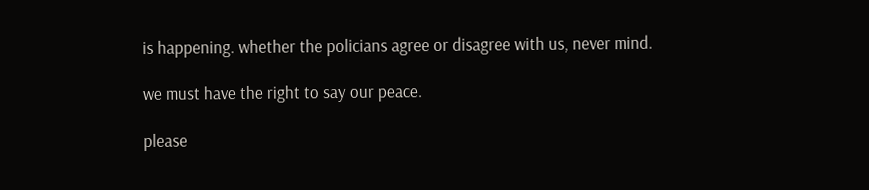is happening. whether the policians agree or disagree with us, never mind.

we must have the right to say our peace.

please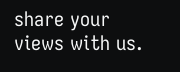share your views with us.